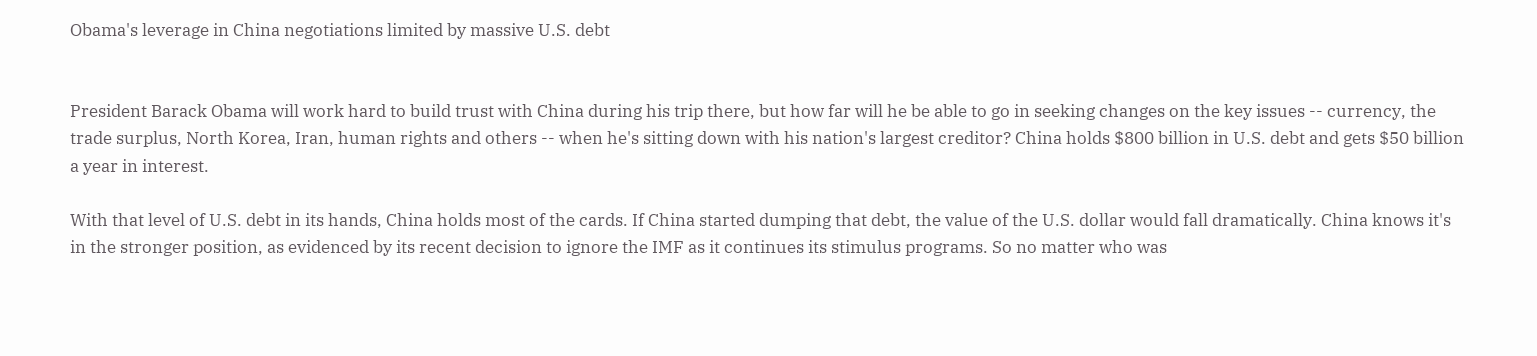Obama's leverage in China negotiations limited by massive U.S. debt


President Barack Obama will work hard to build trust with China during his trip there, but how far will he be able to go in seeking changes on the key issues -- currency, the trade surplus, North Korea, Iran, human rights and others -- when he's sitting down with his nation's largest creditor? China holds $800 billion in U.S. debt and gets $50 billion a year in interest.

With that level of U.S. debt in its hands, China holds most of the cards. If China started dumping that debt, the value of the U.S. dollar would fall dramatically. China knows it's in the stronger position, as evidenced by its recent decision to ignore the IMF as it continues its stimulus programs. So no matter who was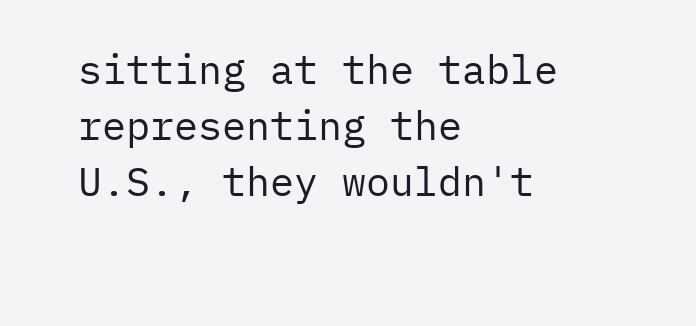sitting at the table representing the U.S., they wouldn't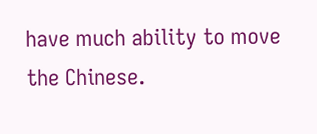have much ability to move the Chinese.